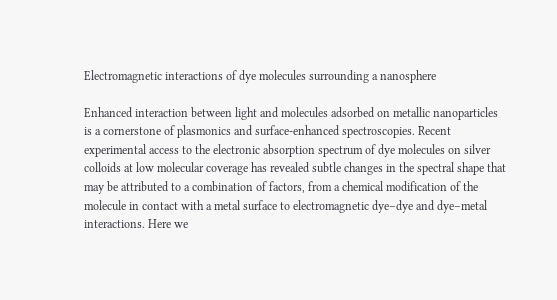Electromagnetic interactions of dye molecules surrounding a nanosphere

Enhanced interaction between light and molecules adsorbed on metallic nanoparticles is a cornerstone of plasmonics and surface-enhanced spectroscopies. Recent experimental access to the electronic absorption spectrum of dye molecules on silver colloids at low molecular coverage has revealed subtle changes in the spectral shape that may be attributed to a combination of factors, from a chemical modification of the molecule in contact with a metal surface to electromagnetic dye–dye and dye–metal interactions. Here we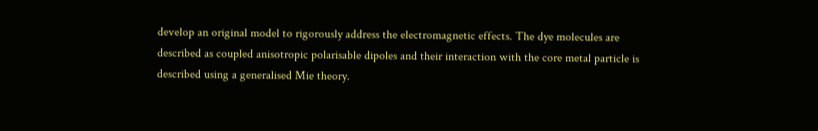develop an original model to rigorously address the electromagnetic effects. The dye molecules are described as coupled anisotropic polarisable dipoles and their interaction with the core metal particle is described using a generalised Mie theory.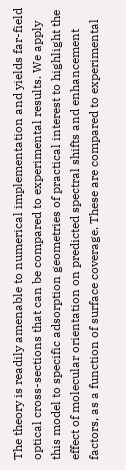The theory is readily amenable to numerical implementation and yields far-field optical cross-sections that can be compared to experimental results. We apply this model to specific adsorption geometries of practical interest to highlight the effect of molecular orientation on predicted spectral shifts and enhancement factors, as a function of surface coverage. These are compared to experimental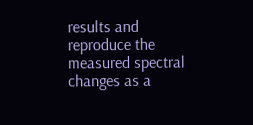results and reproduce the measured spectral changes as a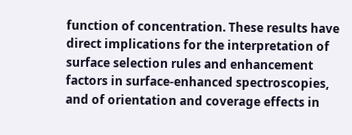function of concentration. These results have direct implications for the interpretation of surface selection rules and enhancement factors in surface-enhanced spectroscopies, and of orientation and coverage effects in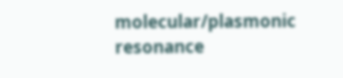molecular/plasmonic resonance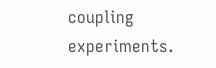coupling experiments.